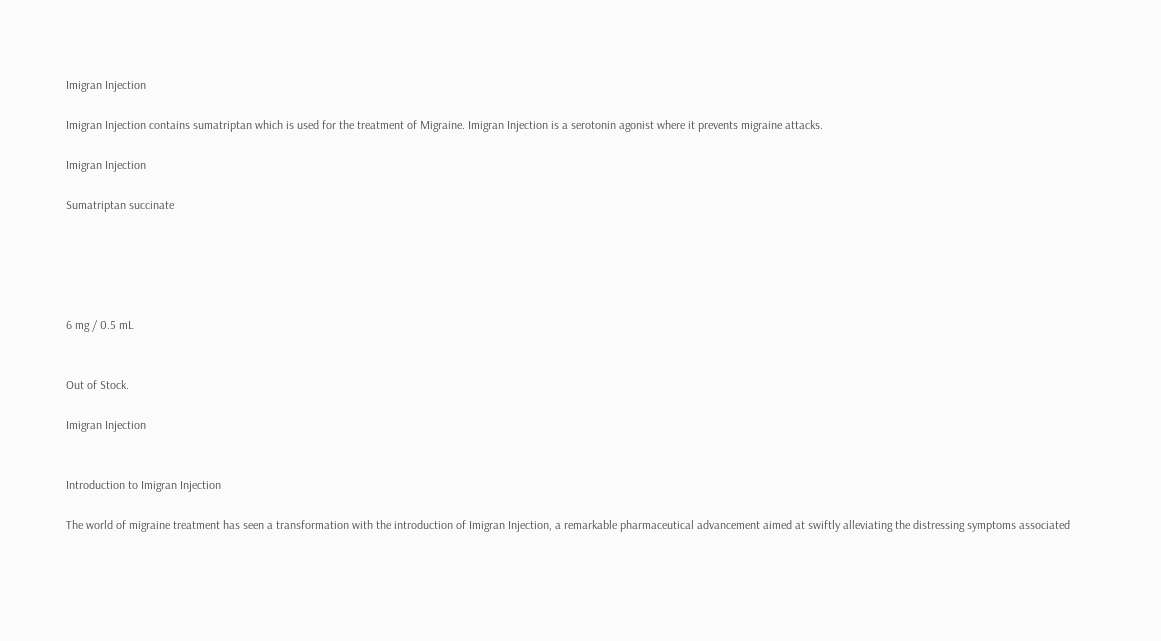Imigran Injection

Imigran Injection contains sumatriptan which is used for the treatment of Migraine. Imigran Injection is a serotonin agonist where it prevents migraine attacks.

Imigran Injection

Sumatriptan succinate





6 mg / 0.5 mL


Out of Stock.

Imigran Injection


Introduction to Imigran Injection

The world of migraine treatment has seen a transformation with the introduction of Imigran Injection, a remarkable pharmaceutical advancement aimed at swiftly alleviating the distressing symptoms associated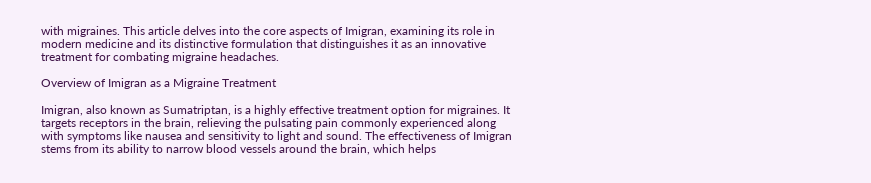with migraines. This article delves into the core aspects of Imigran, examining its role in modern medicine and its distinctive formulation that distinguishes it as an innovative treatment for combating migraine headaches.

Overview of Imigran as a Migraine Treatment

Imigran, also known as Sumatriptan, is a highly effective treatment option for migraines. It targets receptors in the brain, relieving the pulsating pain commonly experienced along with symptoms like nausea and sensitivity to light and sound. The effectiveness of Imigran stems from its ability to narrow blood vessels around the brain, which helps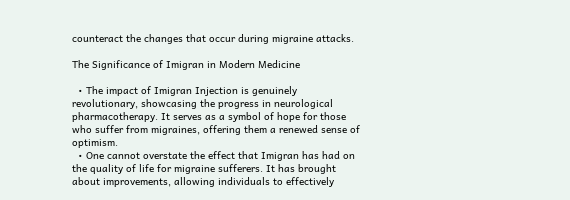counteract the changes that occur during migraine attacks.

The Significance of Imigran in Modern Medicine

  • The impact of Imigran Injection is genuinely revolutionary, showcasing the progress in neurological pharmacotherapy. It serves as a symbol of hope for those who suffer from migraines, offering them a renewed sense of optimism.
  • One cannot overstate the effect that Imigran has had on the quality of life for migraine sufferers. It has brought about improvements, allowing individuals to effectively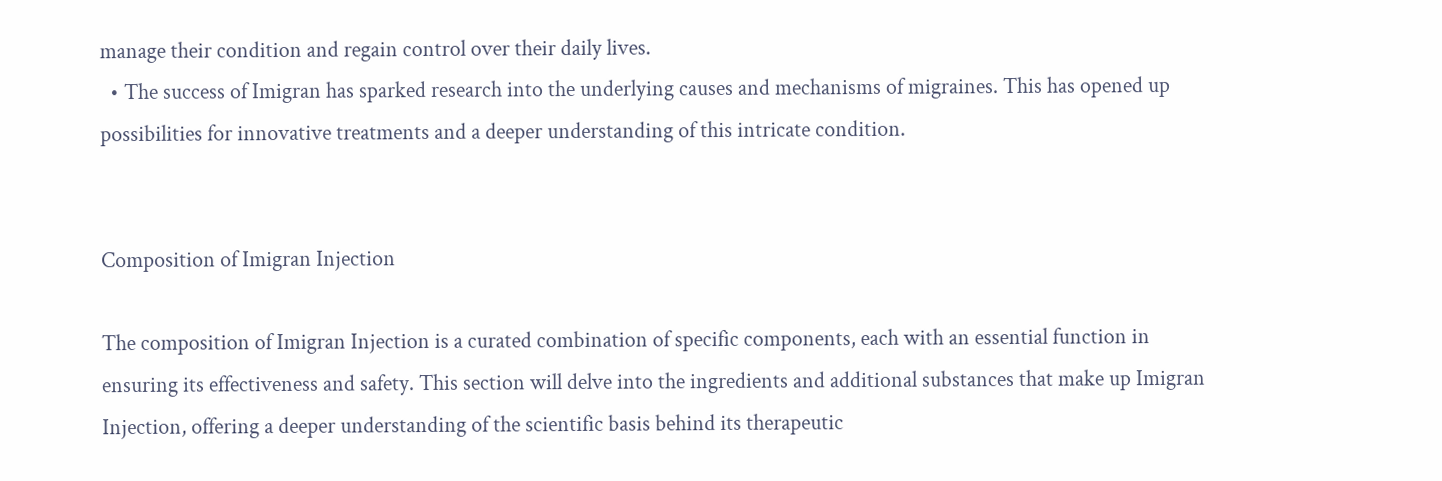manage their condition and regain control over their daily lives.
  • The success of Imigran has sparked research into the underlying causes and mechanisms of migraines. This has opened up possibilities for innovative treatments and a deeper understanding of this intricate condition.


Composition of Imigran Injection

The composition of Imigran Injection is a curated combination of specific components, each with an essential function in ensuring its effectiveness and safety. This section will delve into the ingredients and additional substances that make up Imigran Injection, offering a deeper understanding of the scientific basis behind its therapeutic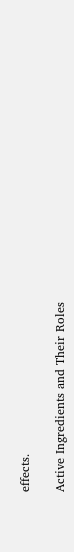effects.

Active Ingredients and Their Roles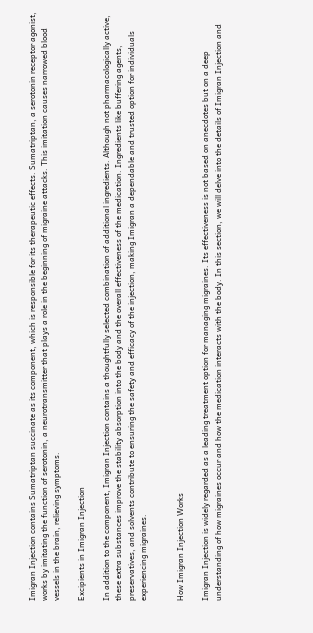Imigran Injection contains Sumatriptan succinate as its component, which is responsible for its therapeutic effects. Sumatriptan, a serotonin receptor agonist, works by imitating the function of serotonin, a neurotransmitter that plays a role in the beginning of migraine attacks. This imitation causes narrowed blood vessels in the brain, relieving symptoms.

Excipients in Imigran Injection

In addition to the component, Imigran Injection contains a thoughtfully selected combination of additional ingredients. Although not pharmacologically active, these extra substances improve the stability absorption into the body and the overall effectiveness of the medication. Ingredients like buffering agents, preservatives, and solvents contribute to ensuring the safety and efficacy of the injection, making Imigran a dependable and trusted option for individuals experiencing migraines.


How Imigran Injection Works

Imigran Injection is widely regarded as a leading treatment option for managing migraines. Its effectiveness is not based on anecdotes but on a deep understanding of how migraines occur and how the medication interacts with the body. In this section, we will delve into the details of Imigran Injection and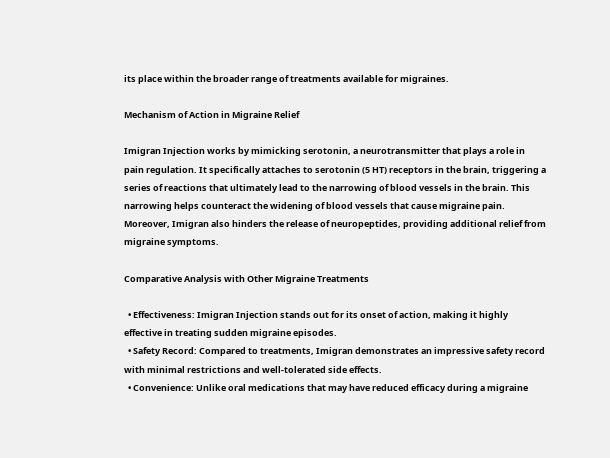its place within the broader range of treatments available for migraines.

Mechanism of Action in Migraine Relief

Imigran Injection works by mimicking serotonin, a neurotransmitter that plays a role in pain regulation. It specifically attaches to serotonin (5 HT) receptors in the brain, triggering a series of reactions that ultimately lead to the narrowing of blood vessels in the brain. This narrowing helps counteract the widening of blood vessels that cause migraine pain. Moreover, Imigran also hinders the release of neuropeptides, providing additional relief from migraine symptoms.

Comparative Analysis with Other Migraine Treatments

  • Effectiveness: Imigran Injection stands out for its onset of action, making it highly effective in treating sudden migraine episodes.
  • Safety Record: Compared to treatments, Imigran demonstrates an impressive safety record with minimal restrictions and well-tolerated side effects.
  • Convenience: Unlike oral medications that may have reduced efficacy during a migraine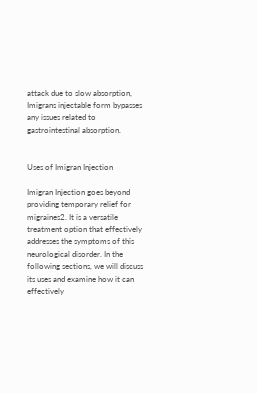attack due to slow absorption, Imigrans injectable form bypasses any issues related to gastrointestinal absorption.


Uses of Imigran Injection

Imigran Injection goes beyond providing temporary relief for migraines2. It is a versatile treatment option that effectively addresses the symptoms of this neurological disorder. In the following sections, we will discuss its uses and examine how it can effectively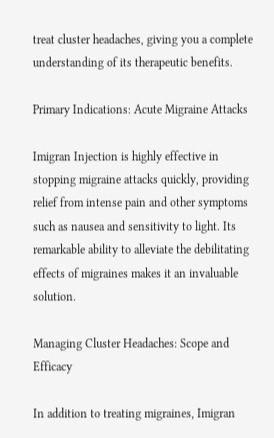treat cluster headaches, giving you a complete understanding of its therapeutic benefits.

Primary Indications: Acute Migraine Attacks

Imigran Injection is highly effective in stopping migraine attacks quickly, providing relief from intense pain and other symptoms such as nausea and sensitivity to light. Its remarkable ability to alleviate the debilitating effects of migraines makes it an invaluable solution.

Managing Cluster Headaches: Scope and Efficacy

In addition to treating migraines, Imigran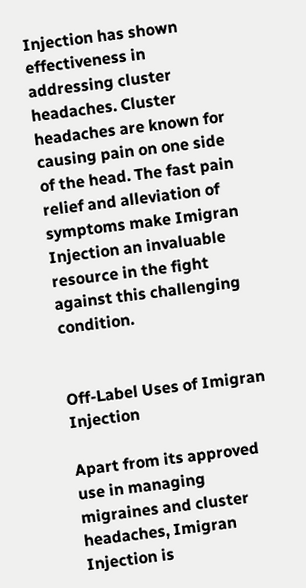Injection has shown effectiveness in addressing cluster headaches. Cluster headaches are known for causing pain on one side of the head. The fast pain relief and alleviation of symptoms make Imigran Injection an invaluable resource in the fight against this challenging condition.


Off-Label Uses of Imigran Injection

Apart from its approved use in managing migraines and cluster headaches, Imigran Injection is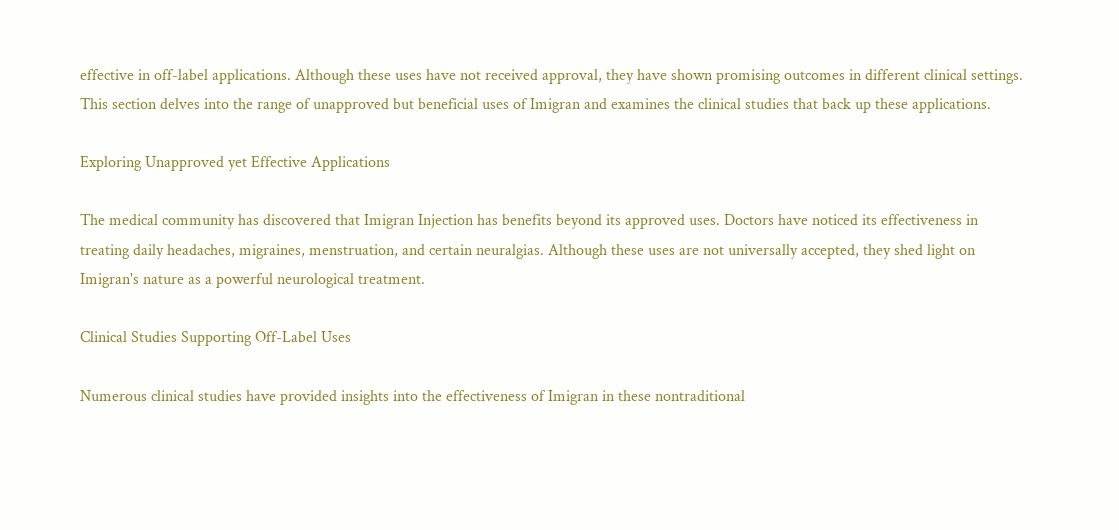effective in off-label applications. Although these uses have not received approval, they have shown promising outcomes in different clinical settings. This section delves into the range of unapproved but beneficial uses of Imigran and examines the clinical studies that back up these applications.

Exploring Unapproved yet Effective Applications

The medical community has discovered that Imigran Injection has benefits beyond its approved uses. Doctors have noticed its effectiveness in treating daily headaches, migraines, menstruation, and certain neuralgias. Although these uses are not universally accepted, they shed light on Imigran's nature as a powerful neurological treatment.

Clinical Studies Supporting Off-Label Uses

Numerous clinical studies have provided insights into the effectiveness of Imigran in these nontraditional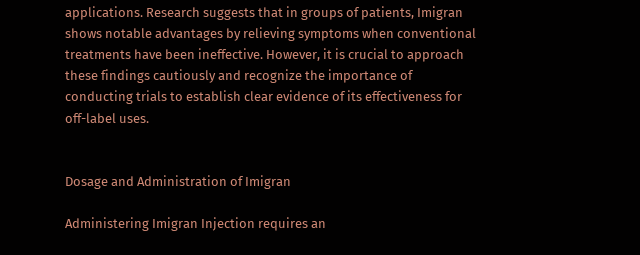applications. Research suggests that in groups of patients, Imigran shows notable advantages by relieving symptoms when conventional treatments have been ineffective. However, it is crucial to approach these findings cautiously and recognize the importance of conducting trials to establish clear evidence of its effectiveness for off-label uses.


Dosage and Administration of Imigran

Administering Imigran Injection requires an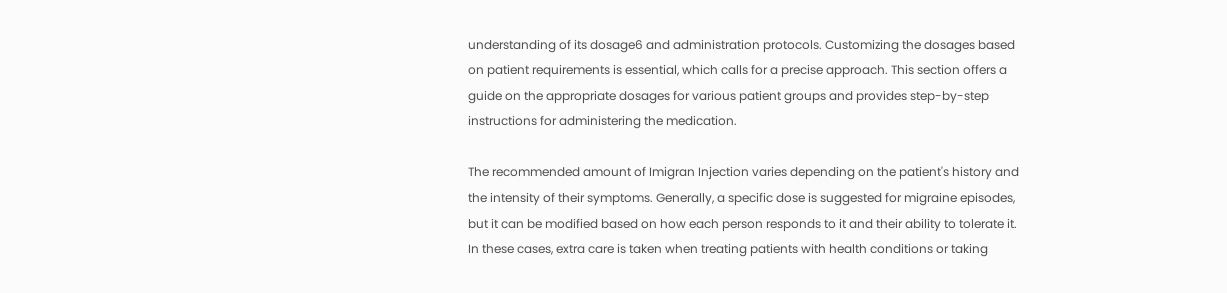understanding of its dosage6 and administration protocols. Customizing the dosages based on patient requirements is essential, which calls for a precise approach. This section offers a guide on the appropriate dosages for various patient groups and provides step-by-step instructions for administering the medication.

The recommended amount of Imigran Injection varies depending on the patient's history and the intensity of their symptoms. Generally, a specific dose is suggested for migraine episodes, but it can be modified based on how each person responds to it and their ability to tolerate it. In these cases, extra care is taken when treating patients with health conditions or taking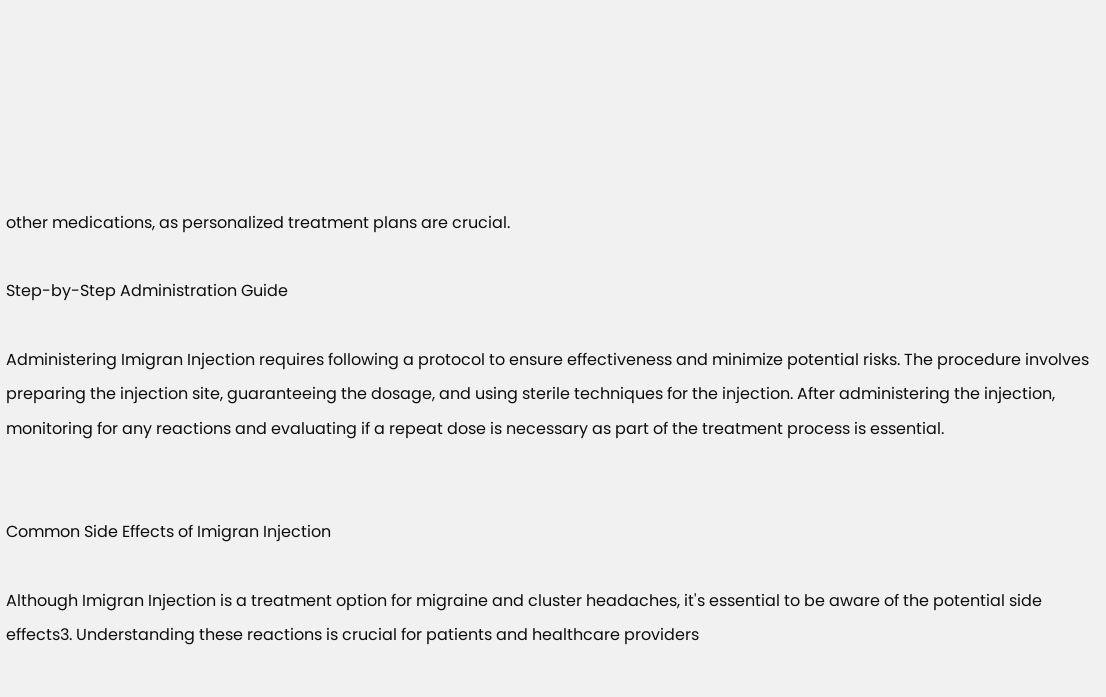other medications, as personalized treatment plans are crucial.

Step-by-Step Administration Guide

Administering Imigran Injection requires following a protocol to ensure effectiveness and minimize potential risks. The procedure involves preparing the injection site, guaranteeing the dosage, and using sterile techniques for the injection. After administering the injection, monitoring for any reactions and evaluating if a repeat dose is necessary as part of the treatment process is essential.


Common Side Effects of Imigran Injection

Although Imigran Injection is a treatment option for migraine and cluster headaches, it's essential to be aware of the potential side effects3. Understanding these reactions is crucial for patients and healthcare providers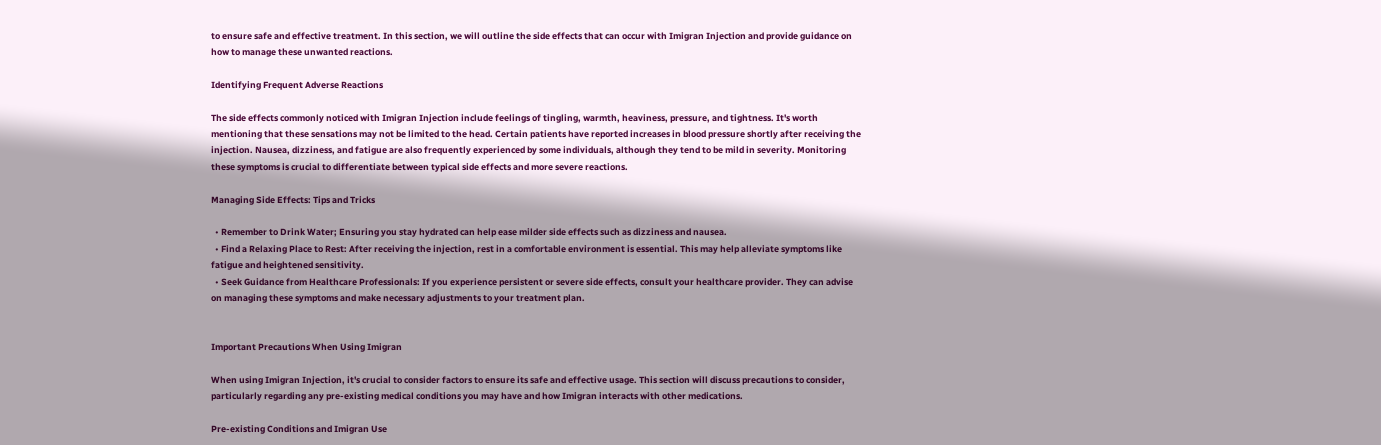to ensure safe and effective treatment. In this section, we will outline the side effects that can occur with Imigran Injection and provide guidance on how to manage these unwanted reactions.

Identifying Frequent Adverse Reactions

The side effects commonly noticed with Imigran Injection include feelings of tingling, warmth, heaviness, pressure, and tightness. It's worth mentioning that these sensations may not be limited to the head. Certain patients have reported increases in blood pressure shortly after receiving the injection. Nausea, dizziness, and fatigue are also frequently experienced by some individuals, although they tend to be mild in severity. Monitoring these symptoms is crucial to differentiate between typical side effects and more severe reactions.

Managing Side Effects: Tips and Tricks

  • Remember to Drink Water; Ensuring you stay hydrated can help ease milder side effects such as dizziness and nausea.
  • Find a Relaxing Place to Rest: After receiving the injection, rest in a comfortable environment is essential. This may help alleviate symptoms like fatigue and heightened sensitivity.
  • Seek Guidance from Healthcare Professionals: If you experience persistent or severe side effects, consult your healthcare provider. They can advise on managing these symptoms and make necessary adjustments to your treatment plan.


Important Precautions When Using Imigran

When using Imigran Injection, it's crucial to consider factors to ensure its safe and effective usage. This section will discuss precautions to consider, particularly regarding any pre-existing medical conditions you may have and how Imigran interacts with other medications.

Pre-existing Conditions and Imigran Use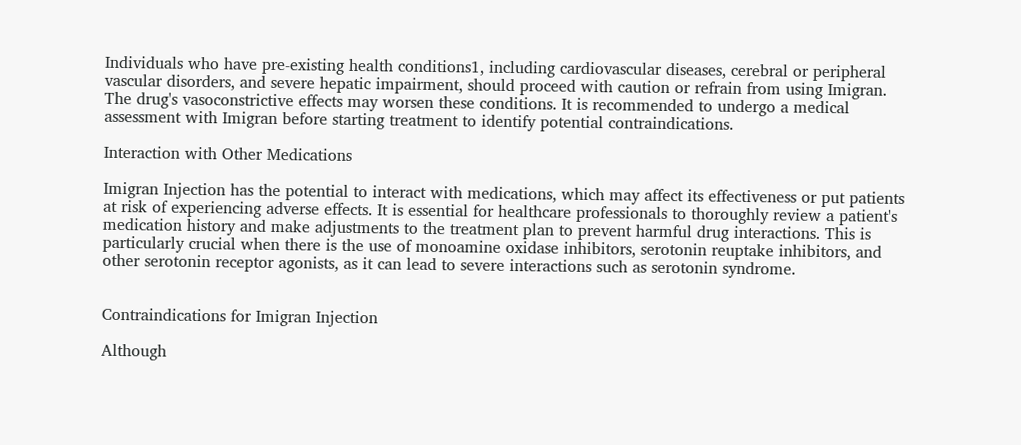Individuals who have pre-existing health conditions1, including cardiovascular diseases, cerebral or peripheral vascular disorders, and severe hepatic impairment, should proceed with caution or refrain from using Imigran. The drug's vasoconstrictive effects may worsen these conditions. It is recommended to undergo a medical assessment with Imigran before starting treatment to identify potential contraindications.

Interaction with Other Medications

Imigran Injection has the potential to interact with medications, which may affect its effectiveness or put patients at risk of experiencing adverse effects. It is essential for healthcare professionals to thoroughly review a patient's medication history and make adjustments to the treatment plan to prevent harmful drug interactions. This is particularly crucial when there is the use of monoamine oxidase inhibitors, serotonin reuptake inhibitors, and other serotonin receptor agonists, as it can lead to severe interactions such as serotonin syndrome.


Contraindications for Imigran Injection

Although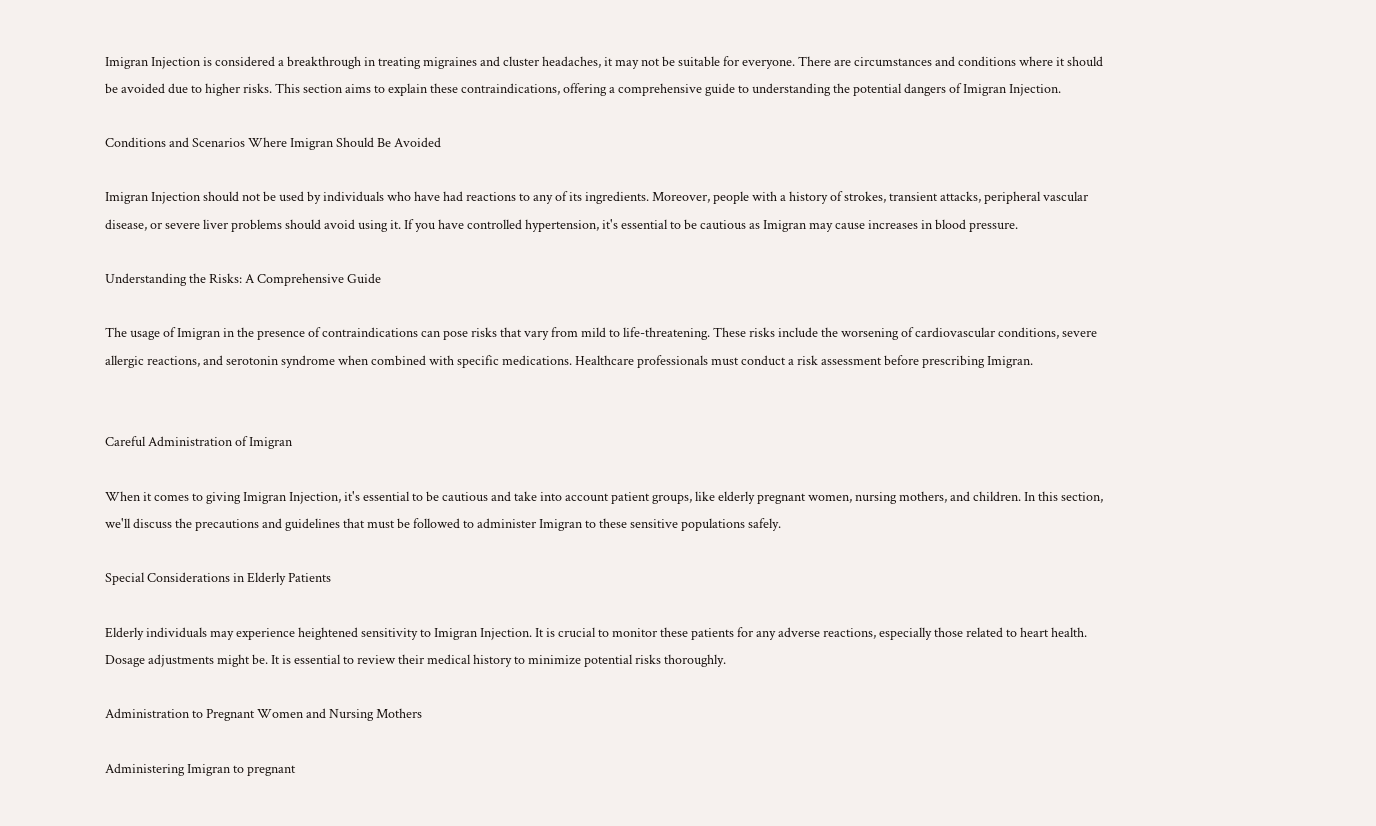Imigran Injection is considered a breakthrough in treating migraines and cluster headaches, it may not be suitable for everyone. There are circumstances and conditions where it should be avoided due to higher risks. This section aims to explain these contraindications, offering a comprehensive guide to understanding the potential dangers of Imigran Injection.

Conditions and Scenarios Where Imigran Should Be Avoided

Imigran Injection should not be used by individuals who have had reactions to any of its ingredients. Moreover, people with a history of strokes, transient attacks, peripheral vascular disease, or severe liver problems should avoid using it. If you have controlled hypertension, it's essential to be cautious as Imigran may cause increases in blood pressure.

Understanding the Risks: A Comprehensive Guide

The usage of Imigran in the presence of contraindications can pose risks that vary from mild to life-threatening. These risks include the worsening of cardiovascular conditions, severe allergic reactions, and serotonin syndrome when combined with specific medications. Healthcare professionals must conduct a risk assessment before prescribing Imigran.


Careful Administration of Imigran

When it comes to giving Imigran Injection, it's essential to be cautious and take into account patient groups, like elderly pregnant women, nursing mothers, and children. In this section, we'll discuss the precautions and guidelines that must be followed to administer Imigran to these sensitive populations safely.

Special Considerations in Elderly Patients

Elderly individuals may experience heightened sensitivity to Imigran Injection. It is crucial to monitor these patients for any adverse reactions, especially those related to heart health. Dosage adjustments might be. It is essential to review their medical history to minimize potential risks thoroughly.

Administration to Pregnant Women and Nursing Mothers

Administering Imigran to pregnant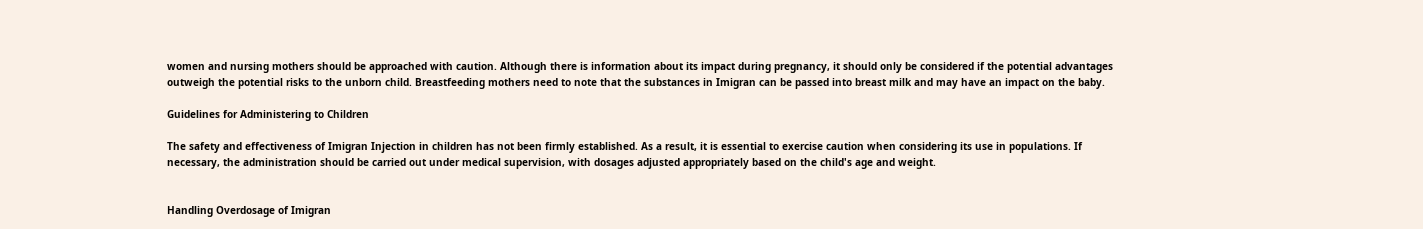women and nursing mothers should be approached with caution. Although there is information about its impact during pregnancy, it should only be considered if the potential advantages outweigh the potential risks to the unborn child. Breastfeeding mothers need to note that the substances in Imigran can be passed into breast milk and may have an impact on the baby.

Guidelines for Administering to Children

The safety and effectiveness of Imigran Injection in children has not been firmly established. As a result, it is essential to exercise caution when considering its use in populations. If necessary, the administration should be carried out under medical supervision, with dosages adjusted appropriately based on the child's age and weight.


Handling Overdosage of Imigran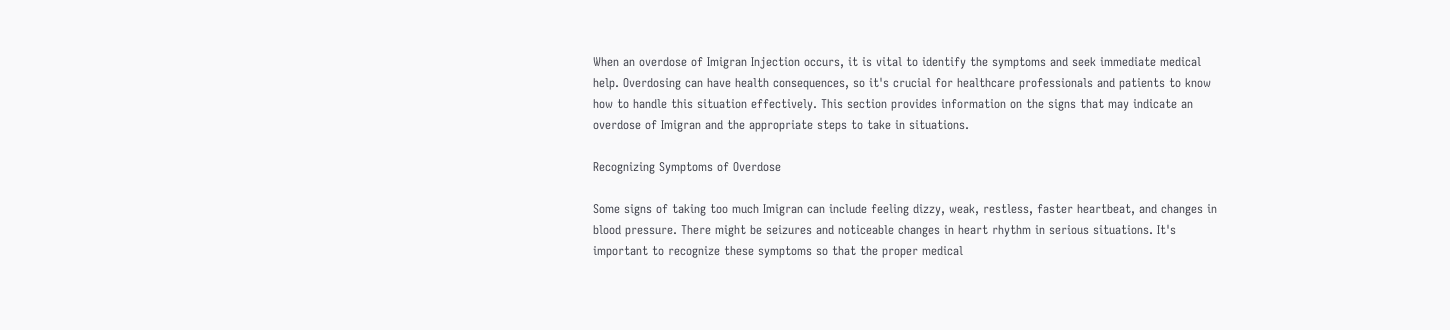When an overdose of Imigran Injection occurs, it is vital to identify the symptoms and seek immediate medical help. Overdosing can have health consequences, so it's crucial for healthcare professionals and patients to know how to handle this situation effectively. This section provides information on the signs that may indicate an overdose of Imigran and the appropriate steps to take in situations.

Recognizing Symptoms of Overdose

Some signs of taking too much Imigran can include feeling dizzy, weak, restless, faster heartbeat, and changes in blood pressure. There might be seizures and noticeable changes in heart rhythm in serious situations. It's important to recognize these symptoms so that the proper medical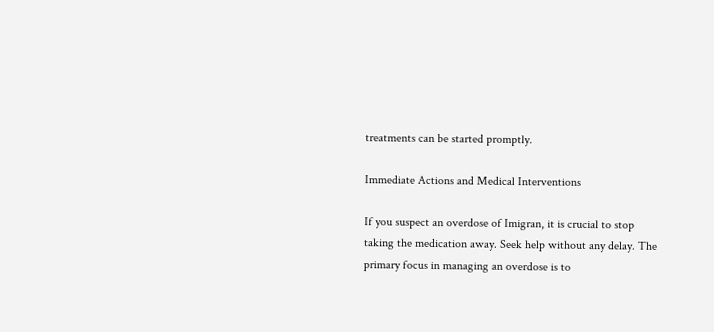treatments can be started promptly.

Immediate Actions and Medical Interventions

If you suspect an overdose of Imigran, it is crucial to stop taking the medication away. Seek help without any delay. The primary focus in managing an overdose is to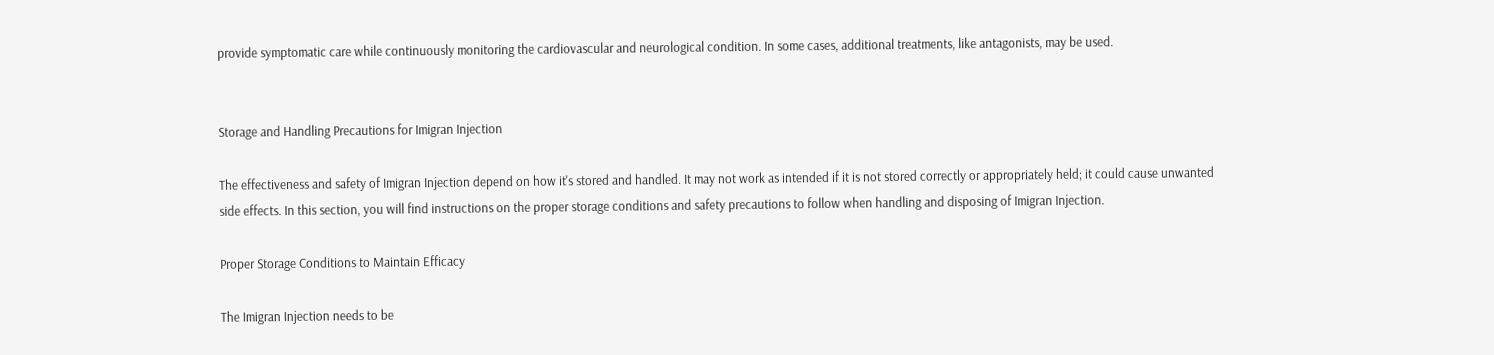provide symptomatic care while continuously monitoring the cardiovascular and neurological condition. In some cases, additional treatments, like antagonists, may be used.


Storage and Handling Precautions for Imigran Injection

The effectiveness and safety of Imigran Injection depend on how it's stored and handled. It may not work as intended if it is not stored correctly or appropriately held; it could cause unwanted side effects. In this section, you will find instructions on the proper storage conditions and safety precautions to follow when handling and disposing of Imigran Injection.

Proper Storage Conditions to Maintain Efficacy

The Imigran Injection needs to be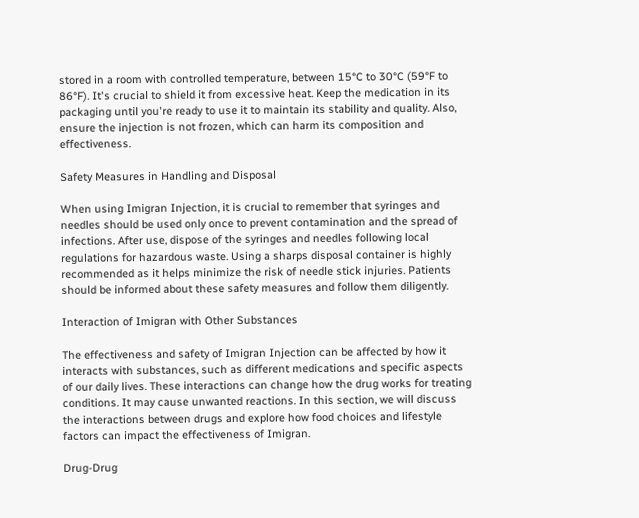stored in a room with controlled temperature, between 15°C to 30°C (59°F to 86°F). It's crucial to shield it from excessive heat. Keep the medication in its packaging until you're ready to use it to maintain its stability and quality. Also, ensure the injection is not frozen, which can harm its composition and effectiveness.

Safety Measures in Handling and Disposal

When using Imigran Injection, it is crucial to remember that syringes and needles should be used only once to prevent contamination and the spread of infections. After use, dispose of the syringes and needles following local regulations for hazardous waste. Using a sharps disposal container is highly recommended as it helps minimize the risk of needle stick injuries. Patients should be informed about these safety measures and follow them diligently.

Interaction of Imigran with Other Substances

The effectiveness and safety of Imigran Injection can be affected by how it interacts with substances, such as different medications and specific aspects of our daily lives. These interactions can change how the drug works for treating conditions. It may cause unwanted reactions. In this section, we will discuss the interactions between drugs and explore how food choices and lifestyle factors can impact the effectiveness of Imigran.

Drug-Drug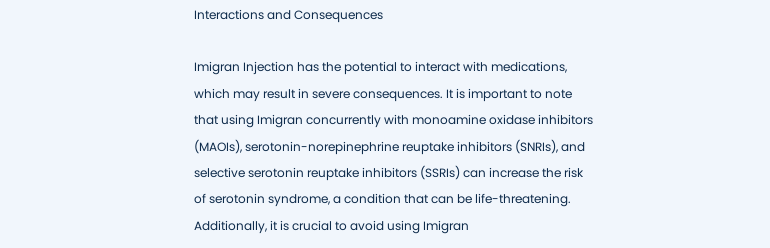Interactions and Consequences

Imigran Injection has the potential to interact with medications, which may result in severe consequences. It is important to note that using Imigran concurrently with monoamine oxidase inhibitors (MAOIs), serotonin-norepinephrine reuptake inhibitors (SNRIs), and selective serotonin reuptake inhibitors (SSRIs) can increase the risk of serotonin syndrome, a condition that can be life-threatening. Additionally, it is crucial to avoid using Imigran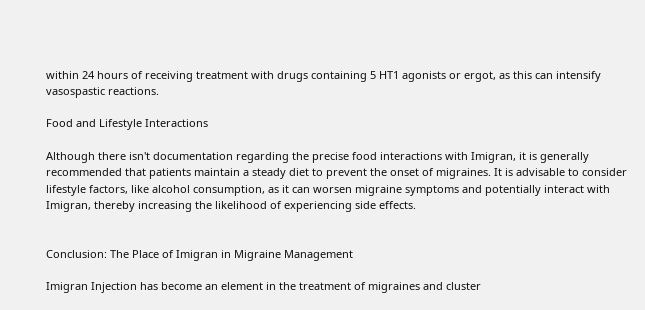within 24 hours of receiving treatment with drugs containing 5 HT1 agonists or ergot, as this can intensify vasospastic reactions.

Food and Lifestyle Interactions

Although there isn't documentation regarding the precise food interactions with Imigran, it is generally recommended that patients maintain a steady diet to prevent the onset of migraines. It is advisable to consider lifestyle factors, like alcohol consumption, as it can worsen migraine symptoms and potentially interact with Imigran, thereby increasing the likelihood of experiencing side effects.


Conclusion: The Place of Imigran in Migraine Management

Imigran Injection has become an element in the treatment of migraines and cluster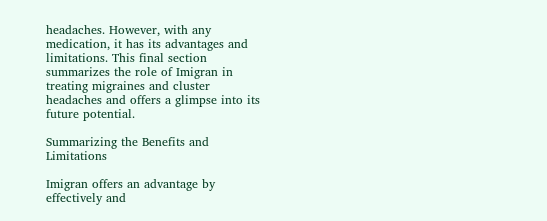headaches. However, with any medication, it has its advantages and limitations. This final section summarizes the role of Imigran in treating migraines and cluster headaches and offers a glimpse into its future potential.

Summarizing the Benefits and Limitations

Imigran offers an advantage by effectively and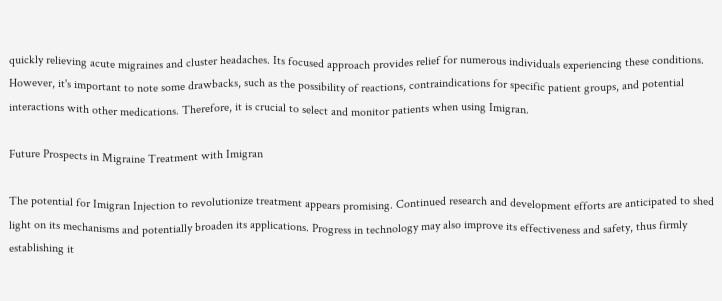quickly relieving acute migraines and cluster headaches. Its focused approach provides relief for numerous individuals experiencing these conditions. However, it's important to note some drawbacks, such as the possibility of reactions, contraindications for specific patient groups, and potential interactions with other medications. Therefore, it is crucial to select and monitor patients when using Imigran.

Future Prospects in Migraine Treatment with Imigran

The potential for Imigran Injection to revolutionize treatment appears promising. Continued research and development efforts are anticipated to shed light on its mechanisms and potentially broaden its applications. Progress in technology may also improve its effectiveness and safety, thus firmly establishing it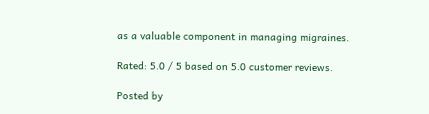as a valuable component in managing migraines.

Rated: 5.0 / 5 based on 5.0 customer reviews.

Posted by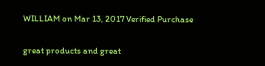WILLIAM on Mar 13, 2017 Verified Purchase


great products and great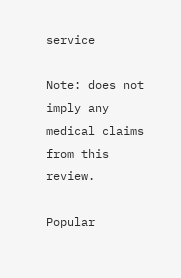service

Note: does not imply any medical claims from this review.

Popular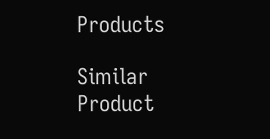Products

Similar Product